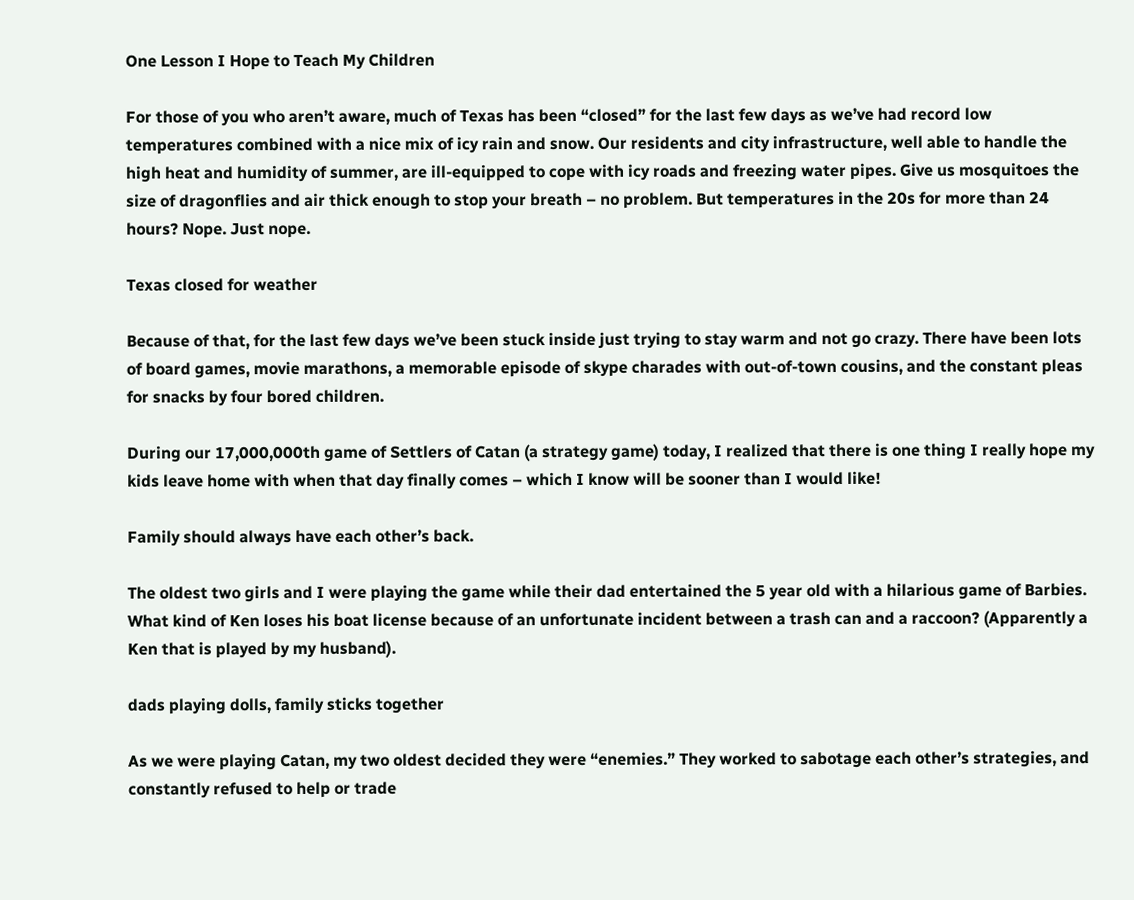One Lesson I Hope to Teach My Children

For those of you who aren’t aware, much of Texas has been “closed” for the last few days as we’ve had record low temperatures combined with a nice mix of icy rain and snow. Our residents and city infrastructure, well able to handle the high heat and humidity of summer, are ill-equipped to cope with icy roads and freezing water pipes. Give us mosquitoes the size of dragonflies and air thick enough to stop your breath – no problem. But temperatures in the 20s for more than 24 hours? Nope. Just nope.

Texas closed for weather

Because of that, for the last few days we’ve been stuck inside just trying to stay warm and not go crazy. There have been lots of board games, movie marathons, a memorable episode of skype charades with out-of-town cousins, and the constant pleas for snacks by four bored children.

During our 17,000,000th game of Settlers of Catan (a strategy game) today, I realized that there is one thing I really hope my kids leave home with when that day finally comes – which I know will be sooner than I would like!

Family should always have each other’s back.

The oldest two girls and I were playing the game while their dad entertained the 5 year old with a hilarious game of Barbies. What kind of Ken loses his boat license because of an unfortunate incident between a trash can and a raccoon? (Apparently a Ken that is played by my husband).

dads playing dolls, family sticks together

As we were playing Catan, my two oldest decided they were “enemies.” They worked to sabotage each other’s strategies, and constantly refused to help or trade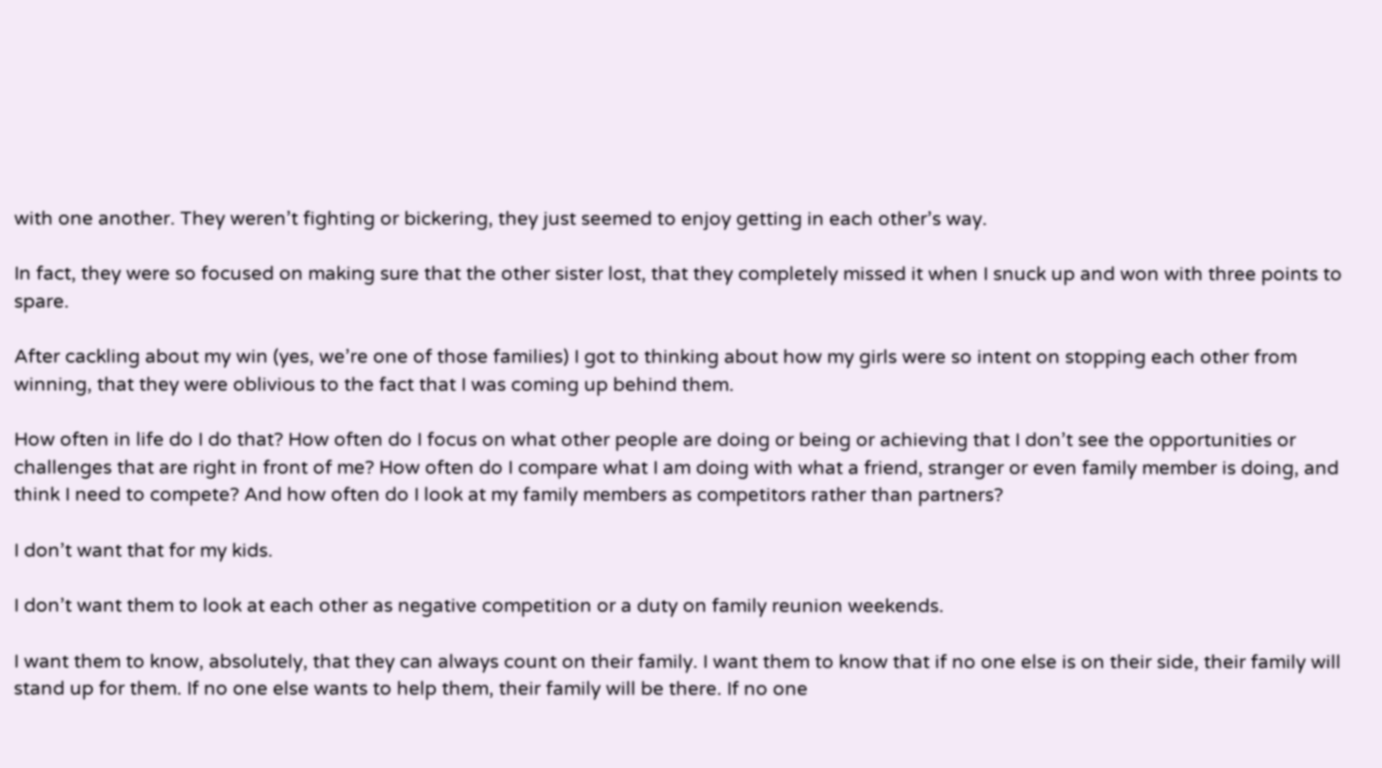with one another. They weren’t fighting or bickering, they just seemed to enjoy getting in each other’s way.

In fact, they were so focused on making sure that the other sister lost, that they completely missed it when I snuck up and won with three points to spare.

After cackling about my win (yes, we’re one of those families) I got to thinking about how my girls were so intent on stopping each other from winning, that they were oblivious to the fact that I was coming up behind them.

How often in life do I do that? How often do I focus on what other people are doing or being or achieving that I don’t see the opportunities or challenges that are right in front of me? How often do I compare what I am doing with what a friend, stranger or even family member is doing, and think I need to compete? And how often do I look at my family members as competitors rather than partners?

I don’t want that for my kids.

I don’t want them to look at each other as negative competition or a duty on family reunion weekends.

I want them to know, absolutely, that they can always count on their family. I want them to know that if no one else is on their side, their family will stand up for them. If no one else wants to help them, their family will be there. If no one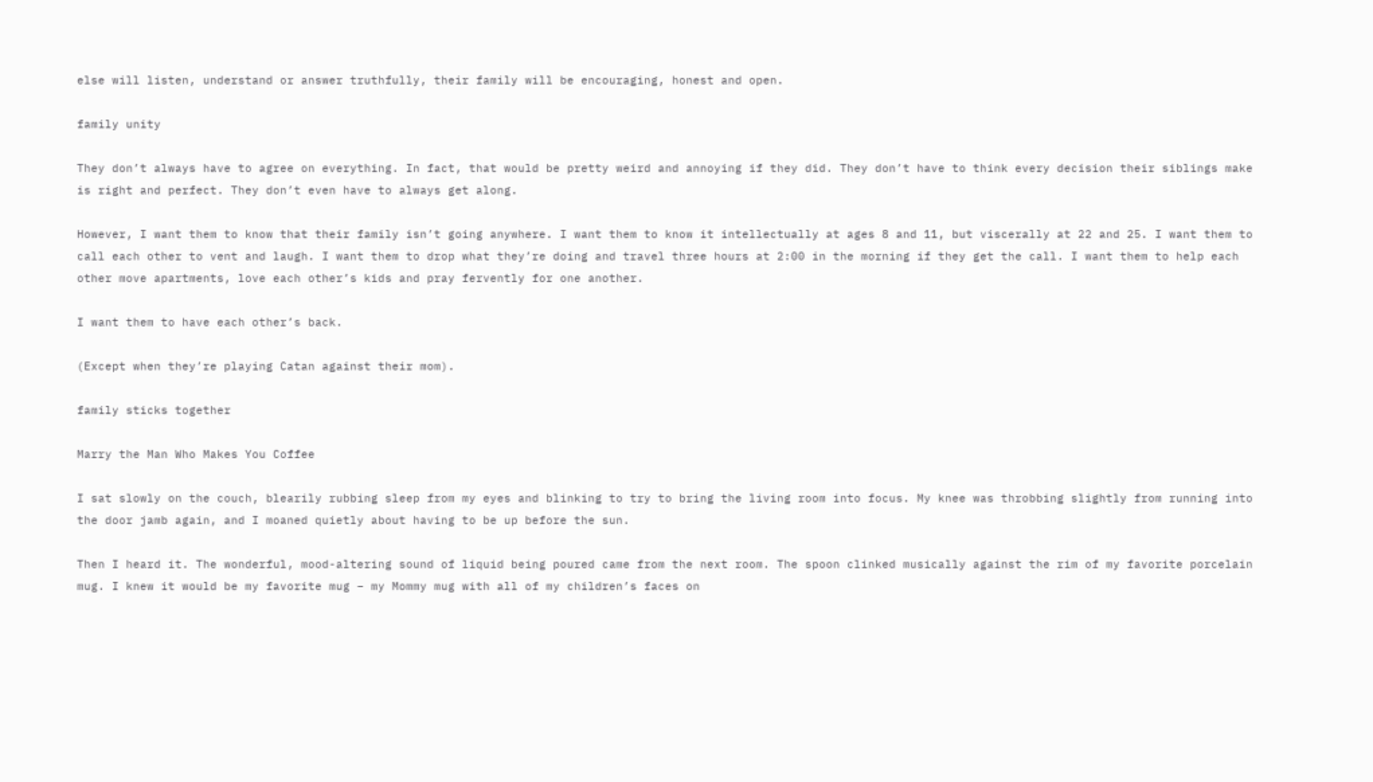else will listen, understand or answer truthfully, their family will be encouraging, honest and open.

family unity

They don’t always have to agree on everything. In fact, that would be pretty weird and annoying if they did. They don’t have to think every decision their siblings make is right and perfect. They don’t even have to always get along.

However, I want them to know that their family isn’t going anywhere. I want them to know it intellectually at ages 8 and 11, but viscerally at 22 and 25. I want them to call each other to vent and laugh. I want them to drop what they’re doing and travel three hours at 2:00 in the morning if they get the call. I want them to help each other move apartments, love each other’s kids and pray fervently for one another.

I want them to have each other’s back.

(Except when they’re playing Catan against their mom).

family sticks together

Marry the Man Who Makes You Coffee

I sat slowly on the couch, blearily rubbing sleep from my eyes and blinking to try to bring the living room into focus. My knee was throbbing slightly from running into the door jamb again, and I moaned quietly about having to be up before the sun.

Then I heard it. The wonderful, mood-altering sound of liquid being poured came from the next room. The spoon clinked musically against the rim of my favorite porcelain mug. I knew it would be my favorite mug – my Mommy mug with all of my children’s faces on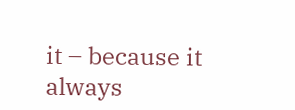it – because it always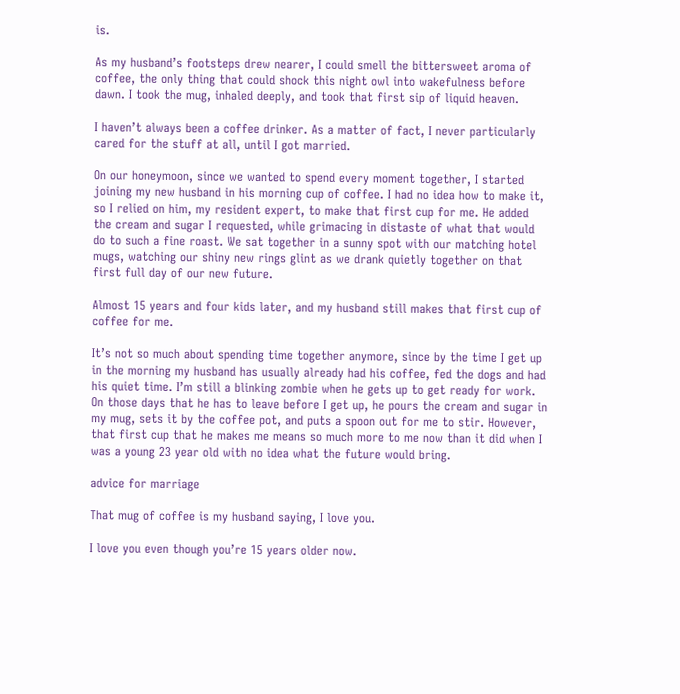is.

As my husband’s footsteps drew nearer, I could smell the bittersweet aroma of coffee, the only thing that could shock this night owl into wakefulness before dawn. I took the mug, inhaled deeply, and took that first sip of liquid heaven.

I haven’t always been a coffee drinker. As a matter of fact, I never particularly cared for the stuff at all, until I got married.

On our honeymoon, since we wanted to spend every moment together, I started joining my new husband in his morning cup of coffee. I had no idea how to make it, so I relied on him, my resident expert, to make that first cup for me. He added the cream and sugar I requested, while grimacing in distaste of what that would do to such a fine roast. We sat together in a sunny spot with our matching hotel mugs, watching our shiny new rings glint as we drank quietly together on that first full day of our new future.

Almost 15 years and four kids later, and my husband still makes that first cup of coffee for me.

It’s not so much about spending time together anymore, since by the time I get up in the morning my husband has usually already had his coffee, fed the dogs and had his quiet time. I’m still a blinking zombie when he gets up to get ready for work. On those days that he has to leave before I get up, he pours the cream and sugar in my mug, sets it by the coffee pot, and puts a spoon out for me to stir. However, that first cup that he makes me means so much more to me now than it did when I was a young 23 year old with no idea what the future would bring.

advice for marriage

That mug of coffee is my husband saying, I love you.

I love you even though you’re 15 years older now.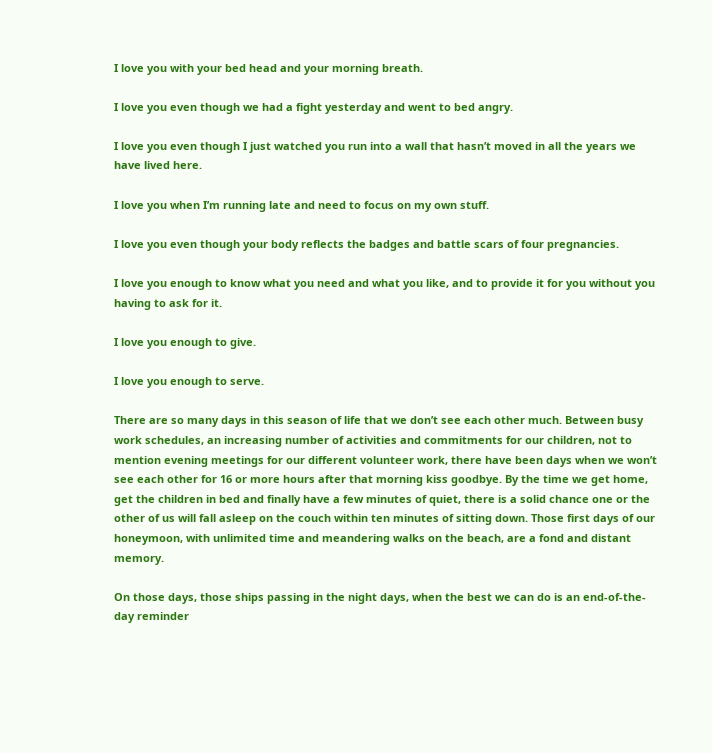I love you with your bed head and your morning breath.

I love you even though we had a fight yesterday and went to bed angry.

I love you even though I just watched you run into a wall that hasn’t moved in all the years we have lived here.

I love you when I’m running late and need to focus on my own stuff.

I love you even though your body reflects the badges and battle scars of four pregnancies.

I love you enough to know what you need and what you like, and to provide it for you without you having to ask for it.

I love you enough to give.

I love you enough to serve.

There are so many days in this season of life that we don’t see each other much. Between busy work schedules, an increasing number of activities and commitments for our children, not to mention evening meetings for our different volunteer work, there have been days when we won’t see each other for 16 or more hours after that morning kiss goodbye. By the time we get home, get the children in bed and finally have a few minutes of quiet, there is a solid chance one or the other of us will fall asleep on the couch within ten minutes of sitting down. Those first days of our honeymoon, with unlimited time and meandering walks on the beach, are a fond and distant memory.

On those days, those ships passing in the night days, when the best we can do is an end-of-the-day reminder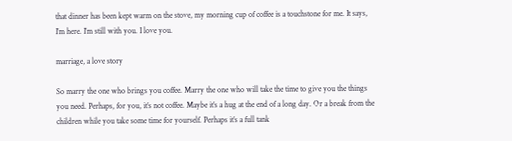that dinner has been kept warm on the stove, my morning cup of coffee is a touchstone for me. It says, I’m here. I’m still with you. I love you.

marriage, a love story

So marry the one who brings you coffee. Marry the one who will take the time to give you the things you need. Perhaps, for you, it’s not coffee. Maybe it’s a hug at the end of a long day. Or a break from the children while you take some time for yourself. Perhaps it’s a full tank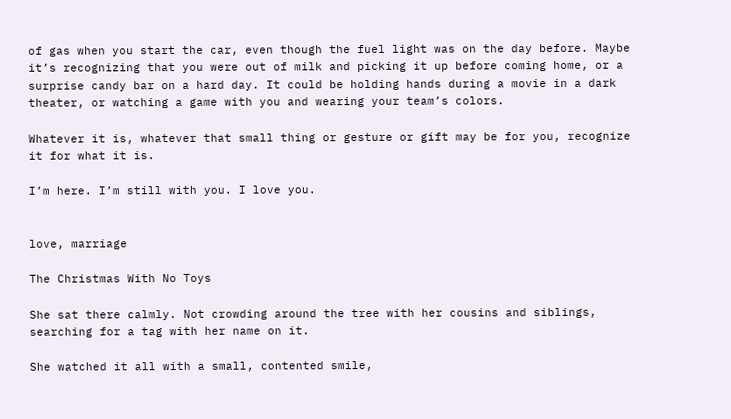of gas when you start the car, even though the fuel light was on the day before. Maybe it’s recognizing that you were out of milk and picking it up before coming home, or a surprise candy bar on a hard day. It could be holding hands during a movie in a dark theater, or watching a game with you and wearing your team’s colors.

Whatever it is, whatever that small thing or gesture or gift may be for you, recognize it for what it is.

I’m here. I’m still with you. I love you.


love, marriage

The Christmas With No Toys

She sat there calmly. Not crowding around the tree with her cousins and siblings, searching for a tag with her name on it.

She watched it all with a small, contented smile,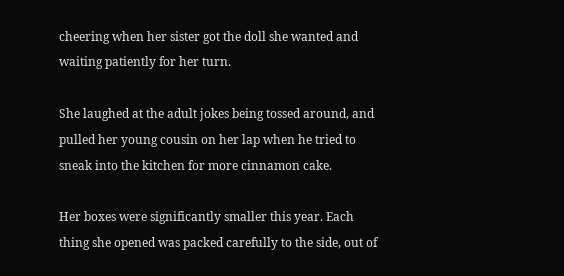cheering when her sister got the doll she wanted and waiting patiently for her turn.

She laughed at the adult jokes being tossed around, and pulled her young cousin on her lap when he tried to sneak into the kitchen for more cinnamon cake.

Her boxes were significantly smaller this year. Each thing she opened was packed carefully to the side, out of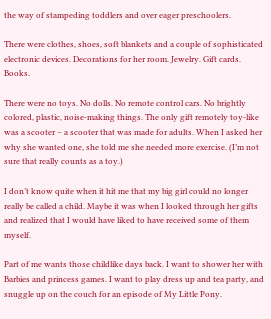the way of stampeding toddlers and over eager preschoolers.

There were clothes, shoes, soft blankets and a couple of sophisticated electronic devices. Decorations for her room. Jewelry. Gift cards. Books.

There were no toys. No dolls. No remote control cars. No brightly colored, plastic, noise-making things. The only gift remotely toy-like was a scooter – a scooter that was made for adults. When I asked her why she wanted one, she told me she needed more exercise. (I’m not sure that really counts as a toy.)

I don’t know quite when it hit me that my big girl could no longer really be called a child. Maybe it was when I looked through her gifts and realized that I would have liked to have received some of them myself.

Part of me wants those childlike days back. I want to shower her with Barbies and princess games. I want to play dress up and tea party, and snuggle up on the couch for an episode of My Little Pony.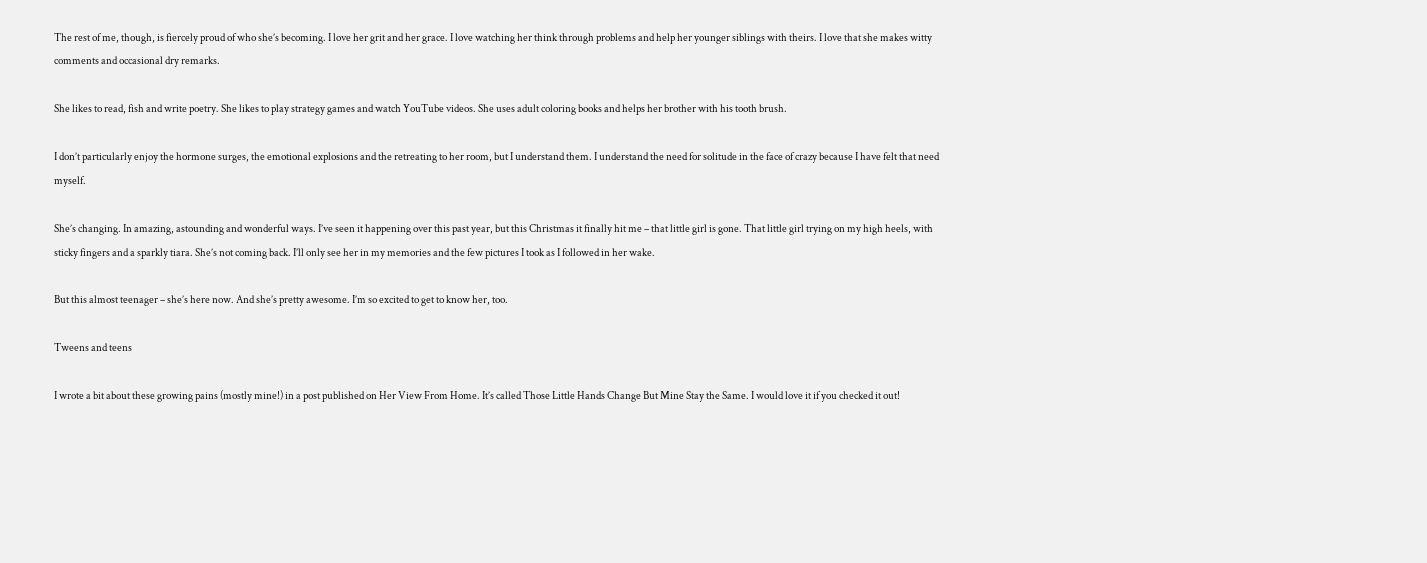The rest of me, though, is fiercely proud of who she’s becoming. I love her grit and her grace. I love watching her think through problems and help her younger siblings with theirs. I love that she makes witty comments and occasional dry remarks.

She likes to read, fish and write poetry. She likes to play strategy games and watch YouTube videos. She uses adult coloring books and helps her brother with his tooth brush.

I don’t particularly enjoy the hormone surges, the emotional explosions and the retreating to her room, but I understand them. I understand the need for solitude in the face of crazy because I have felt that need myself.

She’s changing. In amazing, astounding and wonderful ways. I’ve seen it happening over this past year, but this Christmas it finally hit me – that little girl is gone. That little girl trying on my high heels, with sticky fingers and a sparkly tiara. She’s not coming back. I’ll only see her in my memories and the few pictures I took as I followed in her wake.

But this almost teenager – she’s here now. And she’s pretty awesome. I’m so excited to get to know her, too.

Tweens and teens

I wrote a bit about these growing pains (mostly mine!) in a post published on Her View From Home. It’s called Those Little Hands Change But Mine Stay the Same. I would love it if you checked it out!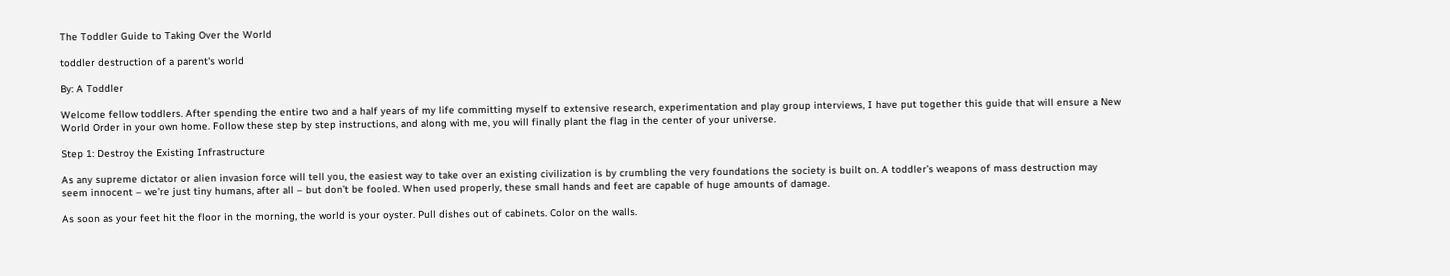The Toddler Guide to Taking Over the World

toddler destruction of a parent's world

By: A Toddler

Welcome fellow toddlers. After spending the entire two and a half years of my life committing myself to extensive research, experimentation and play group interviews, I have put together this guide that will ensure a New World Order in your own home. Follow these step by step instructions, and along with me, you will finally plant the flag in the center of your universe.

Step 1: Destroy the Existing Infrastructure

As any supreme dictator or alien invasion force will tell you, the easiest way to take over an existing civilization is by crumbling the very foundations the society is built on. A toddler’s weapons of mass destruction may seem innocent – we’re just tiny humans, after all – but don’t be fooled. When used properly, these small hands and feet are capable of huge amounts of damage.

As soon as your feet hit the floor in the morning, the world is your oyster. Pull dishes out of cabinets. Color on the walls.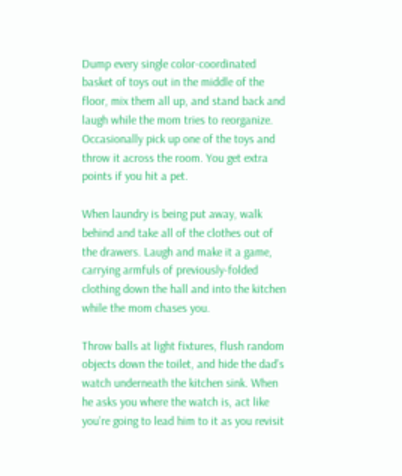Dump every single color-coordinated basket of toys out in the middle of the floor, mix them all up, and stand back and laugh while the mom tries to reorganize. Occasionally pick up one of the toys and throw it across the room. You get extra points if you hit a pet.

When laundry is being put away, walk behind and take all of the clothes out of the drawers. Laugh and make it a game, carrying armfuls of previously-folded clothing down the hall and into the kitchen while the mom chases you.

Throw balls at light fixtures, flush random objects down the toilet, and hide the dad’s watch underneath the kitchen sink. When he asks you where the watch is, act like you’re going to lead him to it as you revisit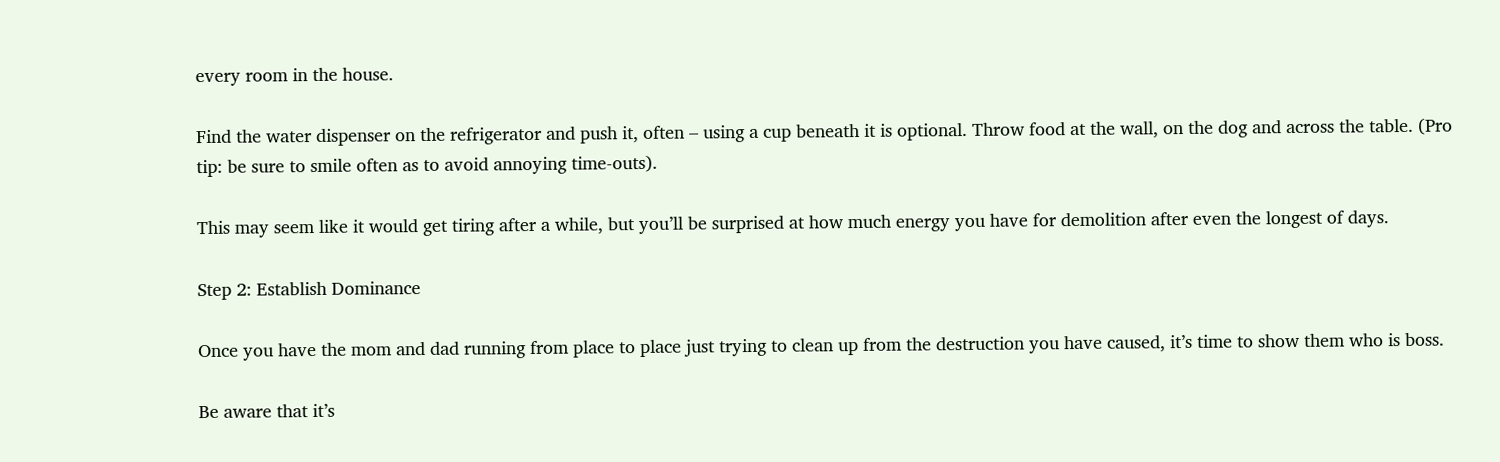every room in the house.

Find the water dispenser on the refrigerator and push it, often – using a cup beneath it is optional. Throw food at the wall, on the dog and across the table. (Pro tip: be sure to smile often as to avoid annoying time-outs).

This may seem like it would get tiring after a while, but you’ll be surprised at how much energy you have for demolition after even the longest of days.

Step 2: Establish Dominance

Once you have the mom and dad running from place to place just trying to clean up from the destruction you have caused, it’s time to show them who is boss.

Be aware that it’s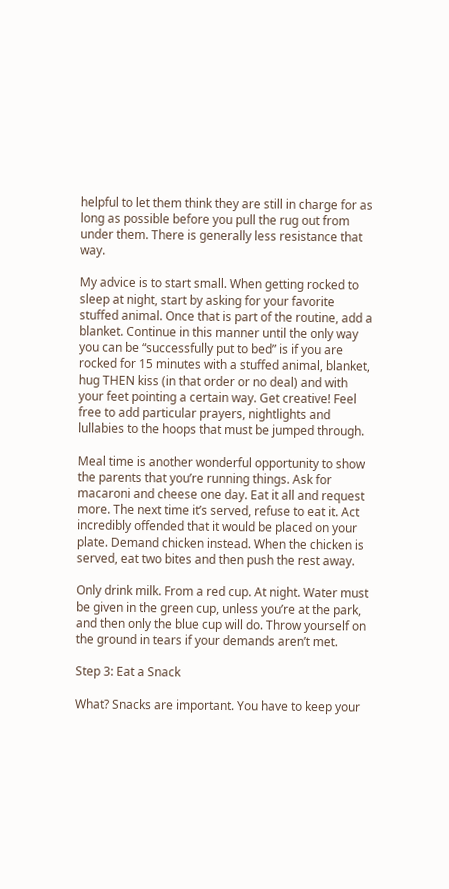helpful to let them think they are still in charge for as long as possible before you pull the rug out from under them. There is generally less resistance that way.

My advice is to start small. When getting rocked to sleep at night, start by asking for your favorite stuffed animal. Once that is part of the routine, add a blanket. Continue in this manner until the only way you can be “successfully put to bed” is if you are rocked for 15 minutes with a stuffed animal, blanket, hug THEN kiss (in that order or no deal) and with your feet pointing a certain way. Get creative! Feel free to add particular prayers, nightlights and lullabies to the hoops that must be jumped through.

Meal time is another wonderful opportunity to show the parents that you’re running things. Ask for macaroni and cheese one day. Eat it all and request more. The next time it’s served, refuse to eat it. Act incredibly offended that it would be placed on your plate. Demand chicken instead. When the chicken is served, eat two bites and then push the rest away.

Only drink milk. From a red cup. At night. Water must be given in the green cup, unless you’re at the park, and then only the blue cup will do. Throw yourself on the ground in tears if your demands aren’t met.

Step 3: Eat a Snack

What? Snacks are important. You have to keep your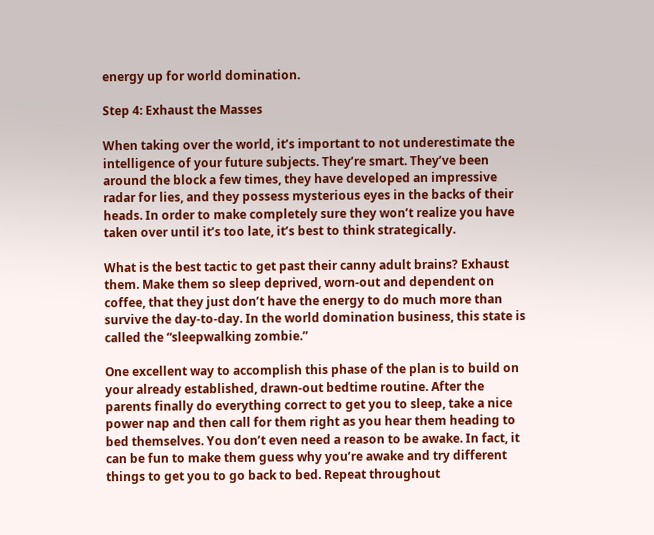energy up for world domination.

Step 4: Exhaust the Masses

When taking over the world, it’s important to not underestimate the intelligence of your future subjects. They’re smart. They’ve been around the block a few times, they have developed an impressive radar for lies, and they possess mysterious eyes in the backs of their heads. In order to make completely sure they won’t realize you have taken over until it’s too late, it’s best to think strategically.

What is the best tactic to get past their canny adult brains? Exhaust them. Make them so sleep deprived, worn-out and dependent on coffee, that they just don’t have the energy to do much more than survive the day-to-day. In the world domination business, this state is called the “sleepwalking zombie.”

One excellent way to accomplish this phase of the plan is to build on your already established, drawn-out bedtime routine. After the parents finally do everything correct to get you to sleep, take a nice power nap and then call for them right as you hear them heading to bed themselves. You don’t even need a reason to be awake. In fact, it can be fun to make them guess why you’re awake and try different things to get you to go back to bed. Repeat throughout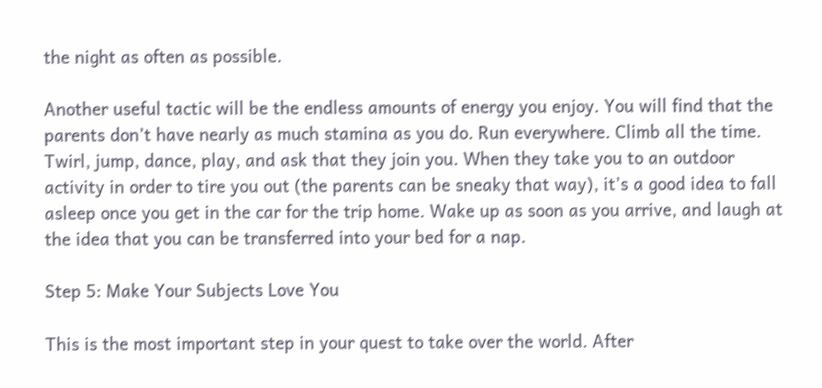the night as often as possible.

Another useful tactic will be the endless amounts of energy you enjoy. You will find that the parents don’t have nearly as much stamina as you do. Run everywhere. Climb all the time. Twirl, jump, dance, play, and ask that they join you. When they take you to an outdoor activity in order to tire you out (the parents can be sneaky that way), it’s a good idea to fall asleep once you get in the car for the trip home. Wake up as soon as you arrive, and laugh at the idea that you can be transferred into your bed for a nap.

Step 5: Make Your Subjects Love You

This is the most important step in your quest to take over the world. After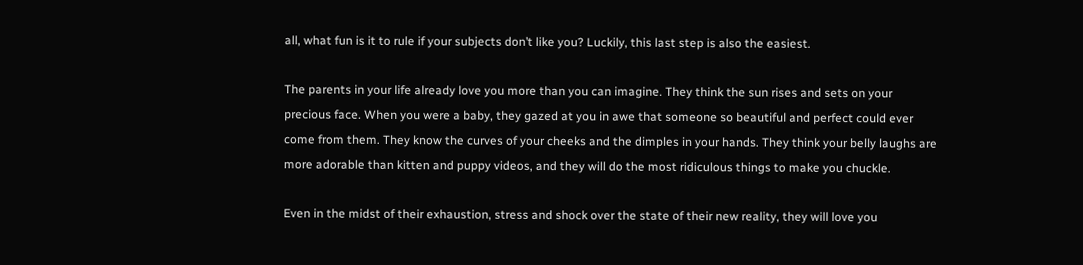all, what fun is it to rule if your subjects don’t like you? Luckily, this last step is also the easiest.

The parents in your life already love you more than you can imagine. They think the sun rises and sets on your precious face. When you were a baby, they gazed at you in awe that someone so beautiful and perfect could ever come from them. They know the curves of your cheeks and the dimples in your hands. They think your belly laughs are more adorable than kitten and puppy videos, and they will do the most ridiculous things to make you chuckle.

Even in the midst of their exhaustion, stress and shock over the state of their new reality, they will love you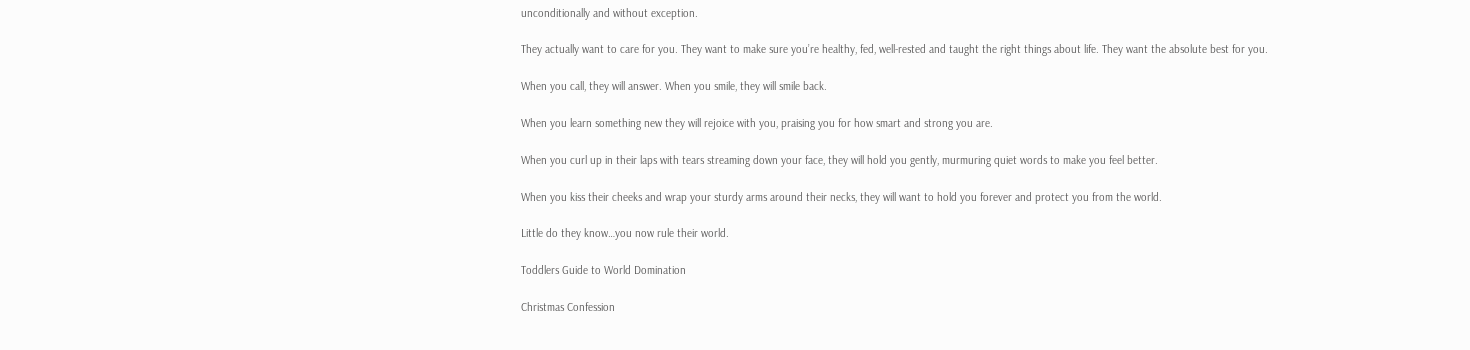unconditionally and without exception.

They actually want to care for you. They want to make sure you’re healthy, fed, well-rested and taught the right things about life. They want the absolute best for you.

When you call, they will answer. When you smile, they will smile back.

When you learn something new they will rejoice with you, praising you for how smart and strong you are.

When you curl up in their laps with tears streaming down your face, they will hold you gently, murmuring quiet words to make you feel better.

When you kiss their cheeks and wrap your sturdy arms around their necks, they will want to hold you forever and protect you from the world.

Little do they know…you now rule their world.

Toddlers Guide to World Domination

Christmas Confession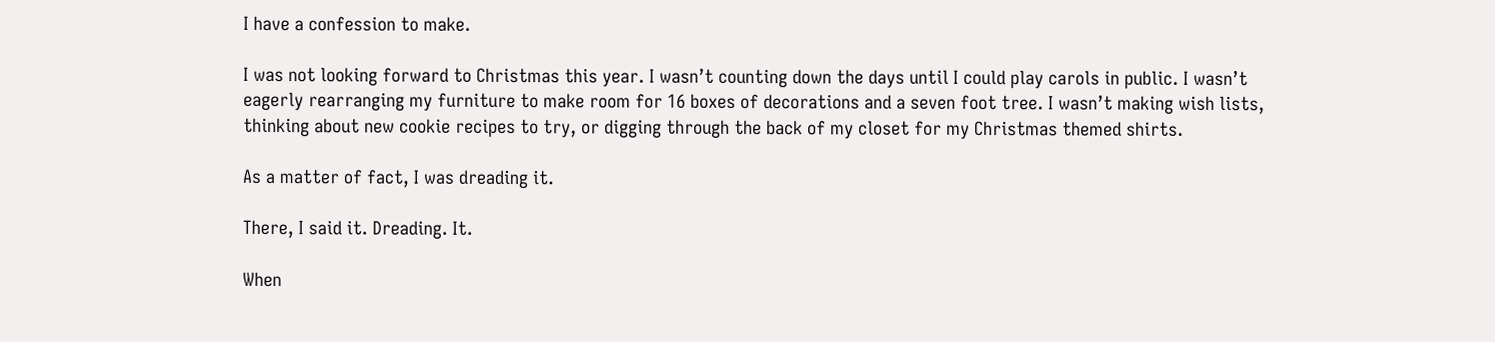I have a confession to make.

I was not looking forward to Christmas this year. I wasn’t counting down the days until I could play carols in public. I wasn’t eagerly rearranging my furniture to make room for 16 boxes of decorations and a seven foot tree. I wasn’t making wish lists, thinking about new cookie recipes to try, or digging through the back of my closet for my Christmas themed shirts.

As a matter of fact, I was dreading it.

There, I said it. Dreading. It.

When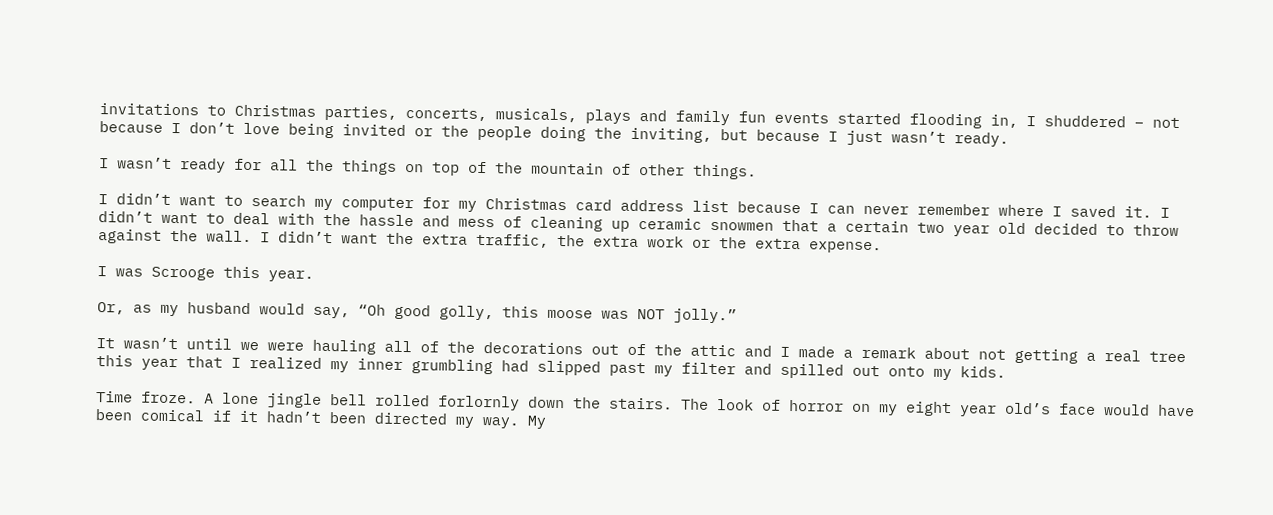invitations to Christmas parties, concerts, musicals, plays and family fun events started flooding in, I shuddered – not because I don’t love being invited or the people doing the inviting, but because I just wasn’t ready.

I wasn’t ready for all the things on top of the mountain of other things.

I didn’t want to search my computer for my Christmas card address list because I can never remember where I saved it. I didn’t want to deal with the hassle and mess of cleaning up ceramic snowmen that a certain two year old decided to throw against the wall. I didn’t want the extra traffic, the extra work or the extra expense.

I was Scrooge this year.

Or, as my husband would say, “Oh good golly, this moose was NOT jolly.”

It wasn’t until we were hauling all of the decorations out of the attic and I made a remark about not getting a real tree this year that I realized my inner grumbling had slipped past my filter and spilled out onto my kids.

Time froze. A lone jingle bell rolled forlornly down the stairs. The look of horror on my eight year old’s face would have been comical if it hadn’t been directed my way. My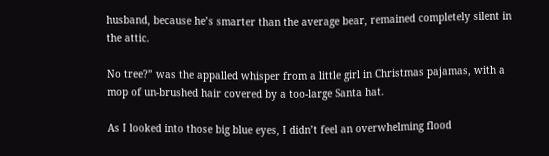husband, because he’s smarter than the average bear, remained completely silent in the attic.

No tree?” was the appalled whisper from a little girl in Christmas pajamas, with a mop of un-brushed hair covered by a too-large Santa hat.

As I looked into those big blue eyes, I didn’t feel an overwhelming flood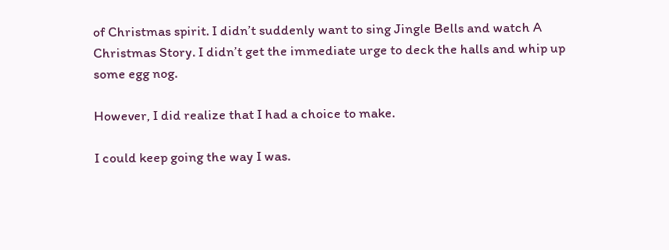of Christmas spirit. I didn’t suddenly want to sing Jingle Bells and watch A Christmas Story. I didn’t get the immediate urge to deck the halls and whip up some egg nog.

However, I did realize that I had a choice to make.

I could keep going the way I was.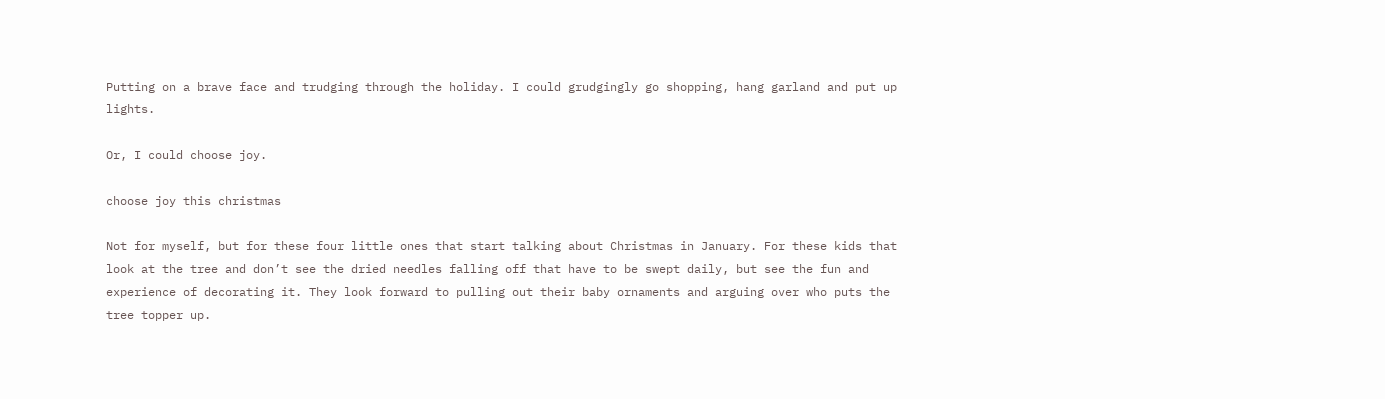Putting on a brave face and trudging through the holiday. I could grudgingly go shopping, hang garland and put up lights.

Or, I could choose joy.

choose joy this christmas

Not for myself, but for these four little ones that start talking about Christmas in January. For these kids that look at the tree and don’t see the dried needles falling off that have to be swept daily, but see the fun and experience of decorating it. They look forward to pulling out their baby ornaments and arguing over who puts the tree topper up.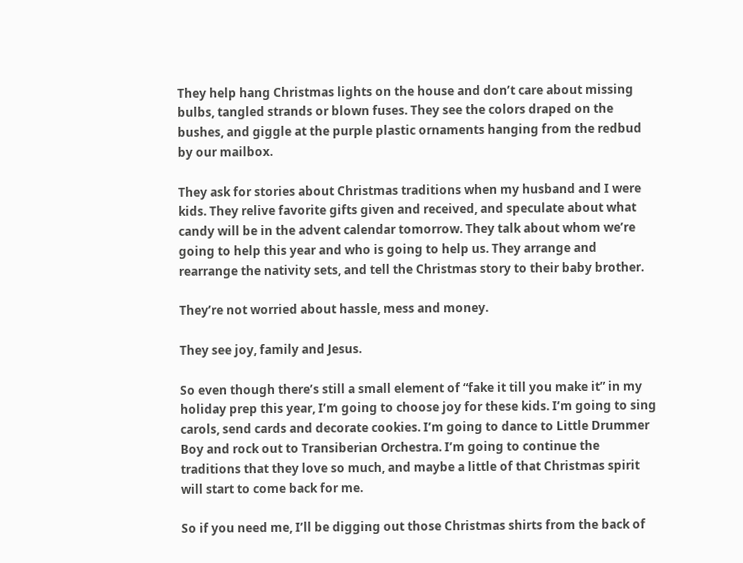They help hang Christmas lights on the house and don’t care about missing bulbs, tangled strands or blown fuses. They see the colors draped on the bushes, and giggle at the purple plastic ornaments hanging from the redbud by our mailbox.

They ask for stories about Christmas traditions when my husband and I were kids. They relive favorite gifts given and received, and speculate about what candy will be in the advent calendar tomorrow. They talk about whom we’re going to help this year and who is going to help us. They arrange and rearrange the nativity sets, and tell the Christmas story to their baby brother.

They’re not worried about hassle, mess and money.

They see joy, family and Jesus.

So even though there’s still a small element of “fake it till you make it” in my holiday prep this year, I’m going to choose joy for these kids. I’m going to sing carols, send cards and decorate cookies. I’m going to dance to Little Drummer Boy and rock out to Transiberian Orchestra. I’m going to continue the traditions that they love so much, and maybe a little of that Christmas spirit will start to come back for me.

So if you need me, I’ll be digging out those Christmas shirts from the back of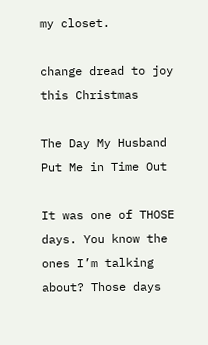my closet.

change dread to joy this Christmas

The Day My Husband Put Me in Time Out

It was one of THOSE days. You know the ones I’m talking about? Those days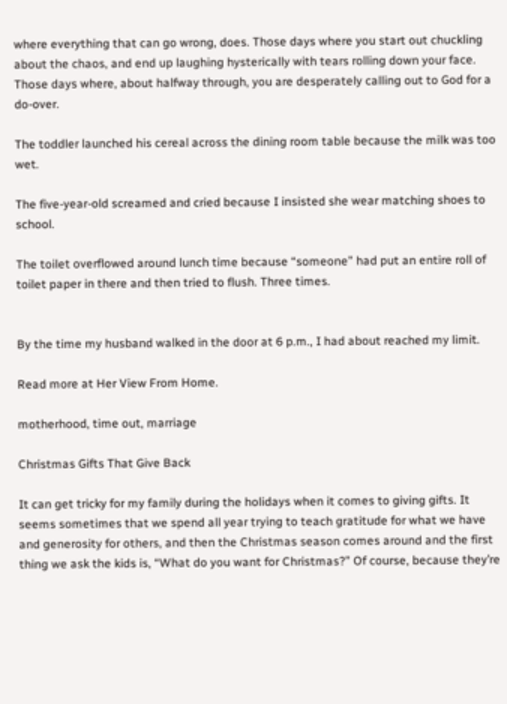where everything that can go wrong, does. Those days where you start out chuckling about the chaos, and end up laughing hysterically with tears rolling down your face. Those days where, about halfway through, you are desperately calling out to God for a do-over.

The toddler launched his cereal across the dining room table because the milk was too wet.

The five-year-old screamed and cried because I insisted she wear matching shoes to school.

The toilet overflowed around lunch time because “someone” had put an entire roll of toilet paper in there and then tried to flush. Three times.


By the time my husband walked in the door at 6 p.m., I had about reached my limit.

Read more at Her View From Home.

motherhood, time out, marriage

Christmas Gifts That Give Back

It can get tricky for my family during the holidays when it comes to giving gifts. It seems sometimes that we spend all year trying to teach gratitude for what we have and generosity for others, and then the Christmas season comes around and the first thing we ask the kids is, “What do you want for Christmas?” Of course, because they’re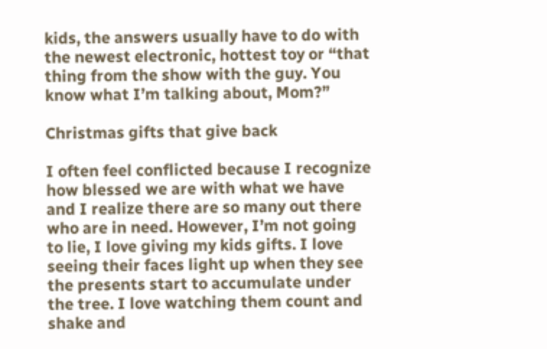kids, the answers usually have to do with the newest electronic, hottest toy or “that thing from the show with the guy. You know what I’m talking about, Mom?”

Christmas gifts that give back

I often feel conflicted because I recognize how blessed we are with what we have and I realize there are so many out there who are in need. However, I’m not going to lie, I love giving my kids gifts. I love seeing their faces light up when they see the presents start to accumulate under the tree. I love watching them count and shake and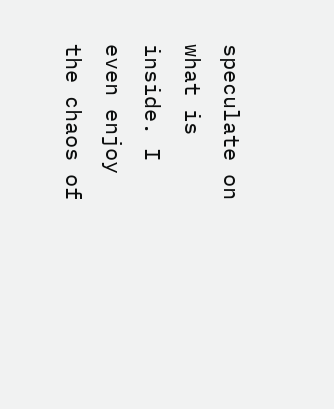speculate on what is inside. I even enjoy the chaos of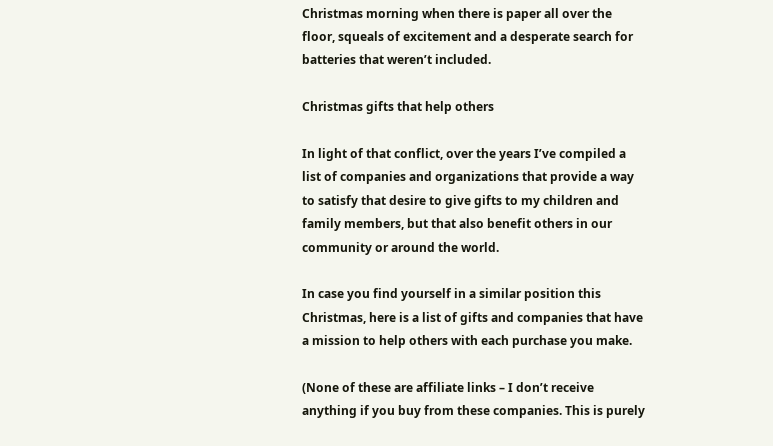Christmas morning when there is paper all over the floor, squeals of excitement and a desperate search for batteries that weren’t included.

Christmas gifts that help others

In light of that conflict, over the years I’ve compiled a list of companies and organizations that provide a way to satisfy that desire to give gifts to my children and family members, but that also benefit others in our community or around the world.

In case you find yourself in a similar position this Christmas, here is a list of gifts and companies that have a mission to help others with each purchase you make.

(None of these are affiliate links – I don’t receive anything if you buy from these companies. This is purely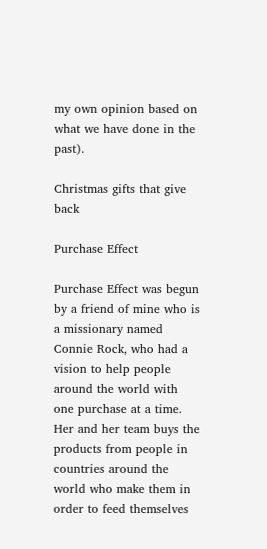my own opinion based on what we have done in the past).

Christmas gifts that give back

Purchase Effect

Purchase Effect was begun by a friend of mine who is a missionary named Connie Rock, who had a vision to help people around the world with one purchase at a time. Her and her team buys the products from people in countries around the world who make them in order to feed themselves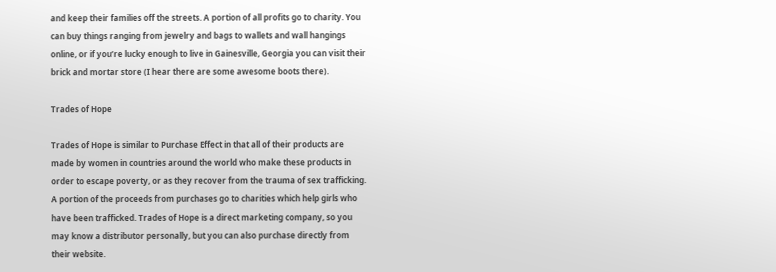and keep their families off the streets. A portion of all profits go to charity. You can buy things ranging from jewelry and bags to wallets and wall hangings online, or if you’re lucky enough to live in Gainesville, Georgia you can visit their brick and mortar store (I hear there are some awesome boots there).

Trades of Hope

Trades of Hope is similar to Purchase Effect in that all of their products are made by women in countries around the world who make these products in order to escape poverty, or as they recover from the trauma of sex trafficking. A portion of the proceeds from purchases go to charities which help girls who have been trafficked. Trades of Hope is a direct marketing company, so you may know a distributor personally, but you can also purchase directly from their website.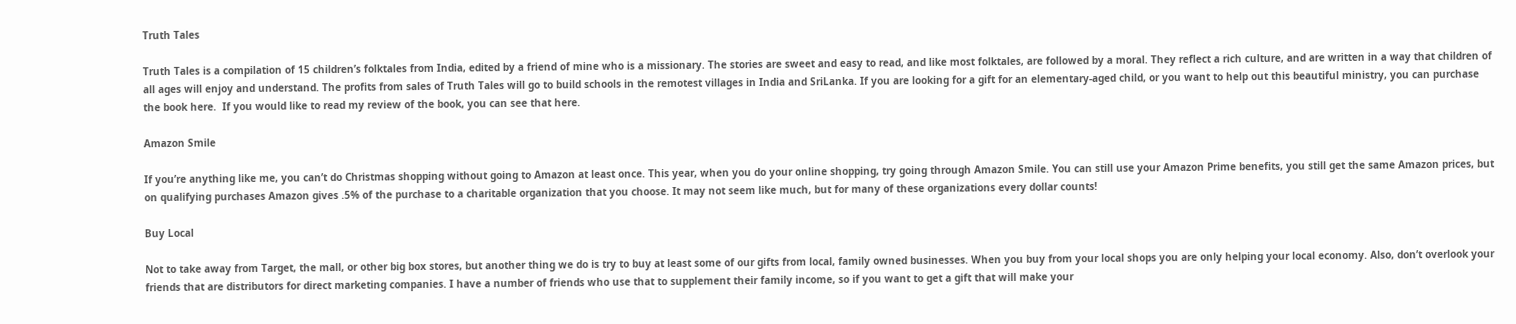Truth Tales

Truth Tales is a compilation of 15 children’s folktales from India, edited by a friend of mine who is a missionary. The stories are sweet and easy to read, and like most folktales, are followed by a moral. They reflect a rich culture, and are written in a way that children of all ages will enjoy and understand. The profits from sales of Truth Tales will go to build schools in the remotest villages in India and SriLanka. If you are looking for a gift for an elementary-aged child, or you want to help out this beautiful ministry, you can purchase the book here.  If you would like to read my review of the book, you can see that here.

Amazon Smile

If you’re anything like me, you can’t do Christmas shopping without going to Amazon at least once. This year, when you do your online shopping, try going through Amazon Smile. You can still use your Amazon Prime benefits, you still get the same Amazon prices, but on qualifying purchases Amazon gives .5% of the purchase to a charitable organization that you choose. It may not seem like much, but for many of these organizations every dollar counts!

Buy Local

Not to take away from Target, the mall, or other big box stores, but another thing we do is try to buy at least some of our gifts from local, family owned businesses. When you buy from your local shops you are only helping your local economy. Also, don’t overlook your friends that are distributors for direct marketing companies. I have a number of friends who use that to supplement their family income, so if you want to get a gift that will make your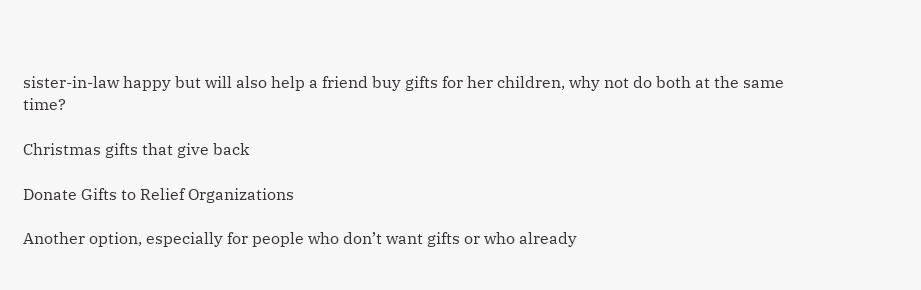sister-in-law happy but will also help a friend buy gifts for her children, why not do both at the same time?

Christmas gifts that give back

Donate Gifts to Relief Organizations

Another option, especially for people who don’t want gifts or who already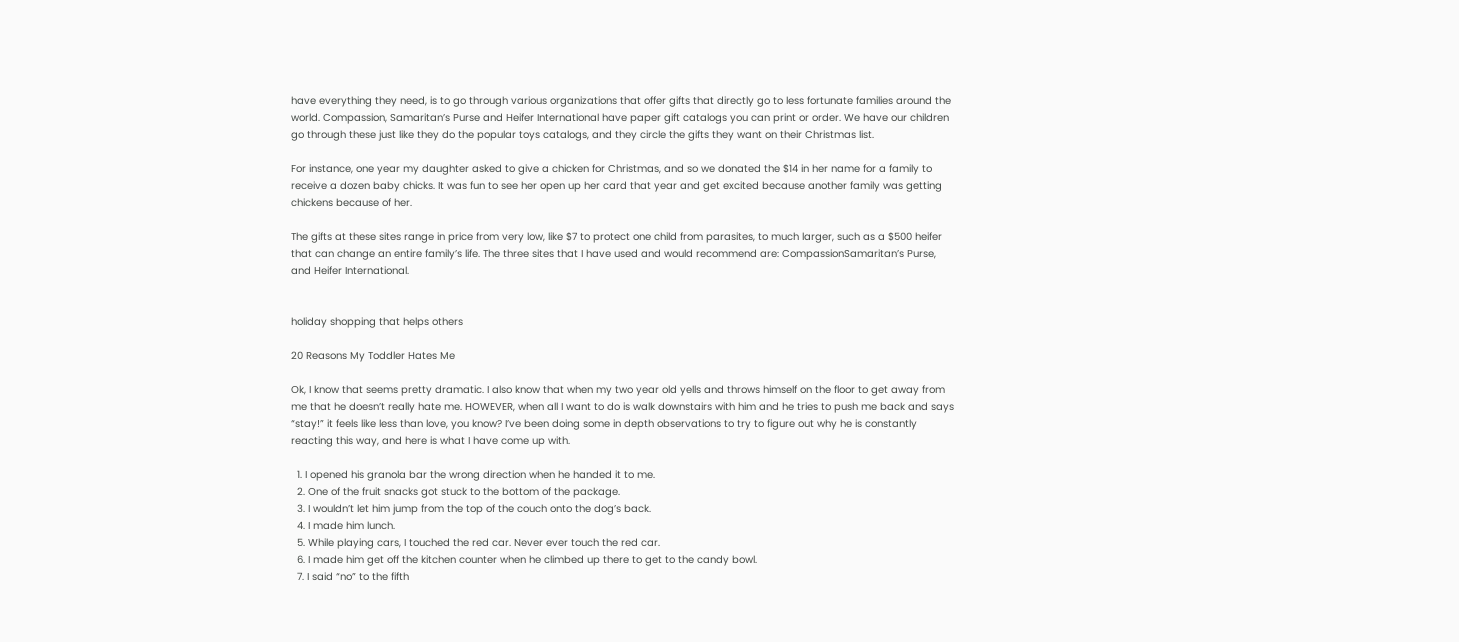have everything they need, is to go through various organizations that offer gifts that directly go to less fortunate families around the world. Compassion, Samaritan’s Purse and Heifer International have paper gift catalogs you can print or order. We have our children go through these just like they do the popular toys catalogs, and they circle the gifts they want on their Christmas list.

For instance, one year my daughter asked to give a chicken for Christmas, and so we donated the $14 in her name for a family to receive a dozen baby chicks. It was fun to see her open up her card that year and get excited because another family was getting chickens because of her.

The gifts at these sites range in price from very low, like $7 to protect one child from parasites, to much larger, such as a $500 heifer  that can change an entire family’s life. The three sites that I have used and would recommend are: CompassionSamaritan’s Purse, and Heifer International.


holiday shopping that helps others

20 Reasons My Toddler Hates Me

Ok, I know that seems pretty dramatic. I also know that when my two year old yells and throws himself on the floor to get away from me that he doesn’t really hate me. HOWEVER, when all I want to do is walk downstairs with him and he tries to push me back and says “stay!” it feels like less than love, you know? I’ve been doing some in depth observations to try to figure out why he is constantly reacting this way, and here is what I have come up with.

  1. I opened his granola bar the wrong direction when he handed it to me.
  2. One of the fruit snacks got stuck to the bottom of the package.
  3. I wouldn’t let him jump from the top of the couch onto the dog’s back.
  4. I made him lunch.
  5. While playing cars, I touched the red car. Never ever touch the red car.
  6. I made him get off the kitchen counter when he climbed up there to get to the candy bowl.
  7. I said “no” to the fifth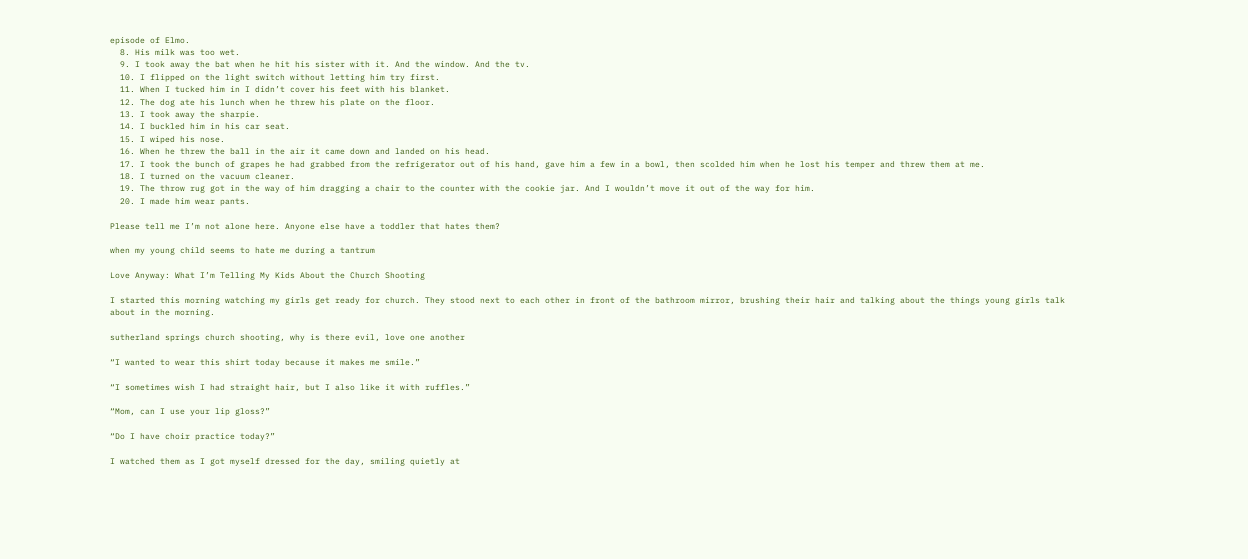episode of Elmo.
  8. His milk was too wet.
  9. I took away the bat when he hit his sister with it. And the window. And the tv.
  10. I flipped on the light switch without letting him try first.
  11. When I tucked him in I didn’t cover his feet with his blanket.
  12. The dog ate his lunch when he threw his plate on the floor.
  13. I took away the sharpie.
  14. I buckled him in his car seat.
  15. I wiped his nose.
  16. When he threw the ball in the air it came down and landed on his head.
  17. I took the bunch of grapes he had grabbed from the refrigerator out of his hand, gave him a few in a bowl, then scolded him when he lost his temper and threw them at me.
  18. I turned on the vacuum cleaner.
  19. The throw rug got in the way of him dragging a chair to the counter with the cookie jar. And I wouldn’t move it out of the way for him.
  20. I made him wear pants.

Please tell me I’m not alone here. Anyone else have a toddler that hates them?

when my young child seems to hate me during a tantrum

Love Anyway: What I’m Telling My Kids About the Church Shooting

I started this morning watching my girls get ready for church. They stood next to each other in front of the bathroom mirror, brushing their hair and talking about the things young girls talk about in the morning.

sutherland springs church shooting, why is there evil, love one another

“I wanted to wear this shirt today because it makes me smile.”

“I sometimes wish I had straight hair, but I also like it with ruffles.”

“Mom, can I use your lip gloss?”

“Do I have choir practice today?”

I watched them as I got myself dressed for the day, smiling quietly at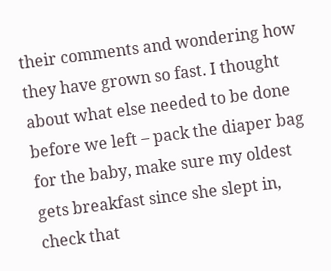their comments and wondering how they have grown so fast. I thought about what else needed to be done before we left – pack the diaper bag for the baby, make sure my oldest gets breakfast since she slept in, check that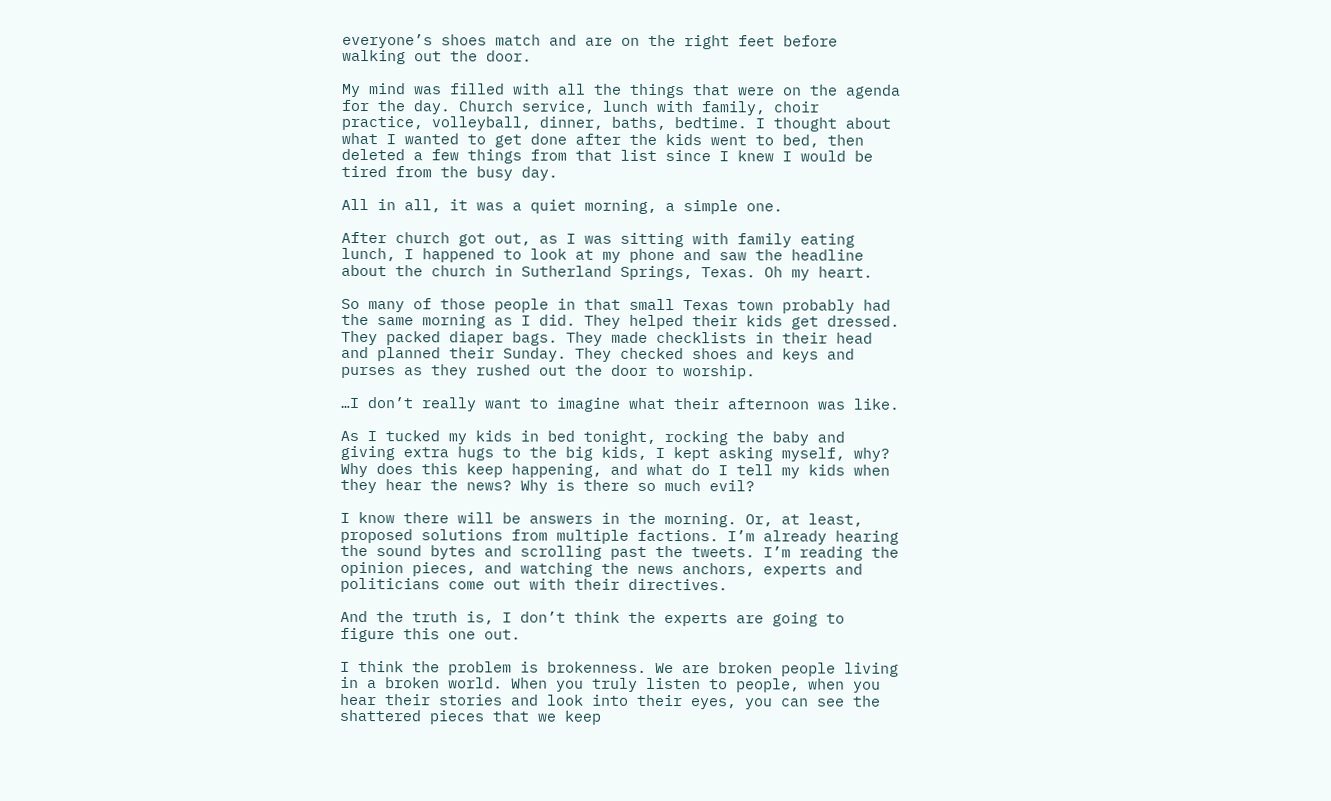everyone’s shoes match and are on the right feet before walking out the door.

My mind was filled with all the things that were on the agenda for the day. Church service, lunch with family, choir practice, volleyball, dinner, baths, bedtime. I thought about what I wanted to get done after the kids went to bed, then deleted a few things from that list since I knew I would be tired from the busy day.

All in all, it was a quiet morning, a simple one.

After church got out, as I was sitting with family eating lunch, I happened to look at my phone and saw the headline about the church in Sutherland Springs, Texas. Oh my heart.

So many of those people in that small Texas town probably had the same morning as I did. They helped their kids get dressed. They packed diaper bags. They made checklists in their head and planned their Sunday. They checked shoes and keys and purses as they rushed out the door to worship.

…I don’t really want to imagine what their afternoon was like.

As I tucked my kids in bed tonight, rocking the baby and giving extra hugs to the big kids, I kept asking myself, why? Why does this keep happening, and what do I tell my kids when they hear the news? Why is there so much evil?

I know there will be answers in the morning. Or, at least, proposed solutions from multiple factions. I’m already hearing the sound bytes and scrolling past the tweets. I’m reading the opinion pieces, and watching the news anchors, experts and politicians come out with their directives.

And the truth is, I don’t think the experts are going to figure this one out.

I think the problem is brokenness. We are broken people living in a broken world. When you truly listen to people, when you hear their stories and look into their eyes, you can see the shattered pieces that we keep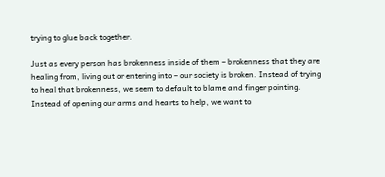trying to glue back together.

Just as every person has brokenness inside of them – brokenness that they are healing from, living out or entering into – our society is broken. Instead of trying to heal that brokenness, we seem to default to blame and finger pointing. Instead of opening our arms and hearts to help, we want to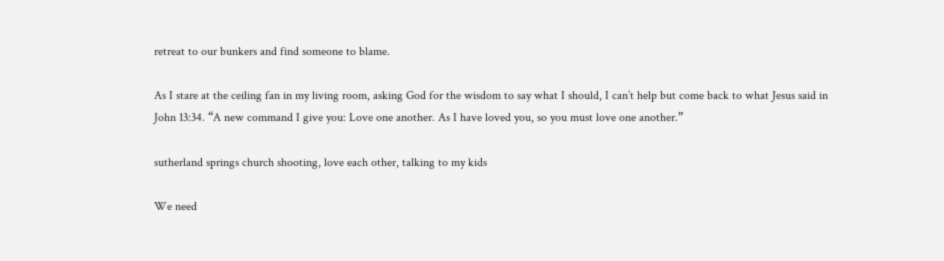retreat to our bunkers and find someone to blame.

As I stare at the ceiling fan in my living room, asking God for the wisdom to say what I should, I can’t help but come back to what Jesus said in John 13:34. “A new command I give you: Love one another. As I have loved you, so you must love one another.”

sutherland springs church shooting, love each other, talking to my kids

We need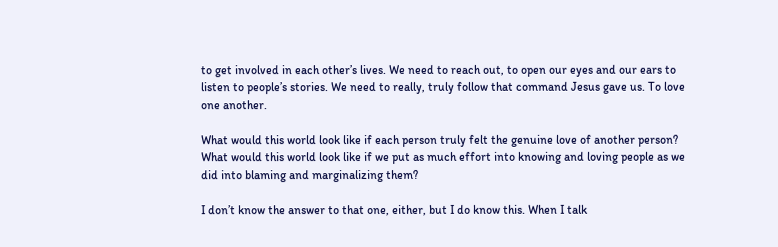to get involved in each other’s lives. We need to reach out, to open our eyes and our ears to listen to people’s stories. We need to really, truly follow that command Jesus gave us. To love one another.

What would this world look like if each person truly felt the genuine love of another person? What would this world look like if we put as much effort into knowing and loving people as we did into blaming and marginalizing them?

I don’t know the answer to that one, either, but I do know this. When I talk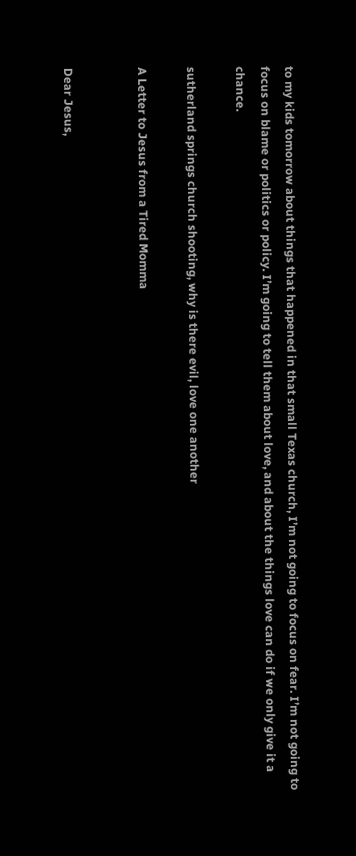to my kids tomorrow about things that happened in that small Texas church, I’m not going to focus on fear. I’m not going to focus on blame or politics or policy. I’m going to tell them about love, and about the things love can do if we only give it a chance.

sutherland springs church shooting, why is there evil, love one another

A Letter to Jesus from a Tired Momma


Dear Jesus,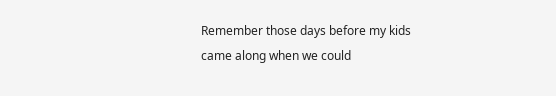Remember those days before my kids came along when we could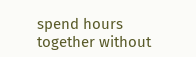spend hours together without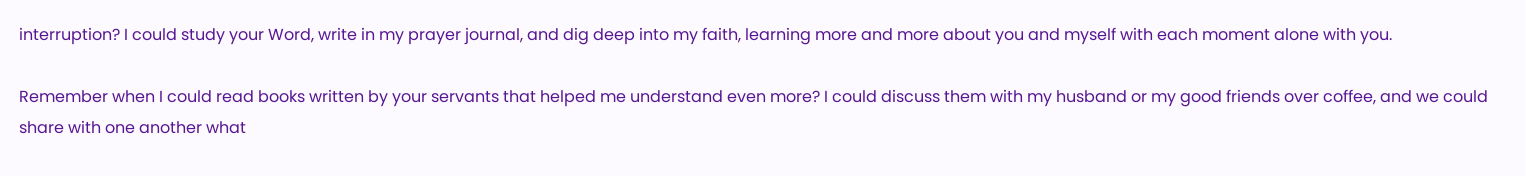interruption? I could study your Word, write in my prayer journal, and dig deep into my faith, learning more and more about you and myself with each moment alone with you.

Remember when I could read books written by your servants that helped me understand even more? I could discuss them with my husband or my good friends over coffee, and we could share with one another what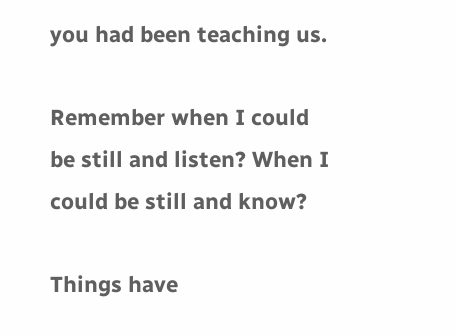you had been teaching us.

Remember when I could be still and listen? When I could be still and know?

Things have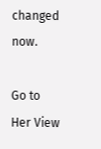changed now.

Go to Her View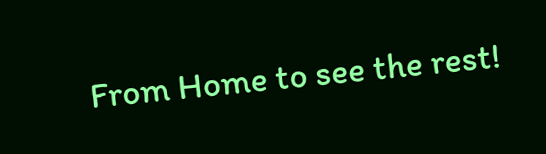From Home to see the rest!